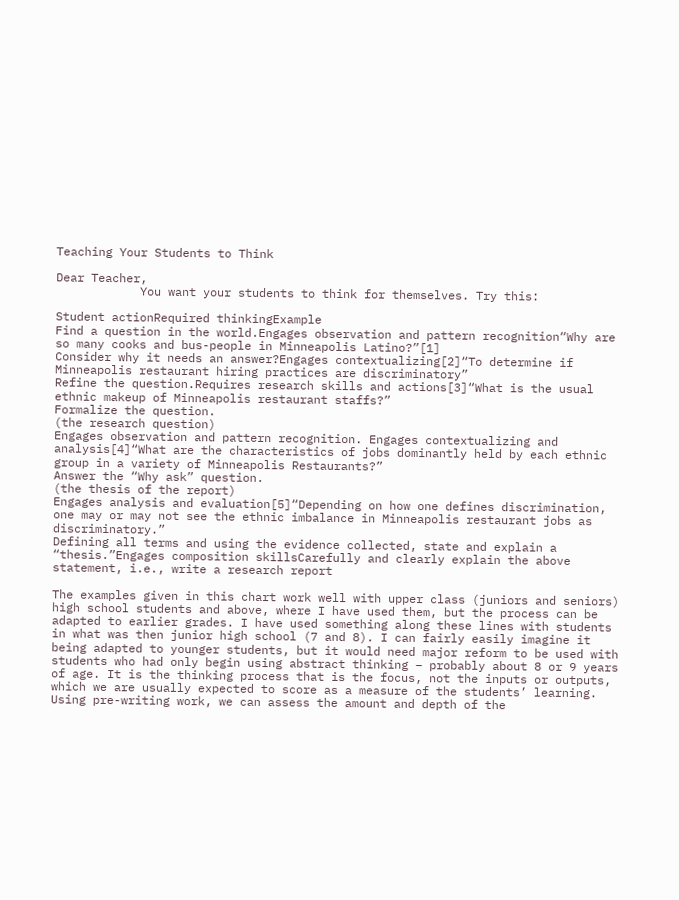Teaching Your Students to Think

Dear Teacher,
            You want your students to think for themselves. Try this:

Student actionRequired thinkingExample
Find a question in the world.Engages observation and pattern recognition“Why are so many cooks and bus-people in Minneapolis Latino?”[1]
Consider why it needs an answer?Engages contextualizing[2]“To determine if Minneapolis restaurant hiring practices are discriminatory”
Refine the question.Requires research skills and actions[3]“What is the usual ethnic makeup of Minneapolis restaurant staffs?”
Formalize the question.
(the research question)
Engages observation and pattern recognition. Engages contextualizing and analysis[4]“What are the characteristics of jobs dominantly held by each ethnic group in a variety of Minneapolis Restaurants?”
Answer the “Why ask” question.
(the thesis of the report)
Engages analysis and evaluation[5]“Depending on how one defines discrimination, one may or may not see the ethnic imbalance in Minneapolis restaurant jobs as discriminatory.”
Defining all terms and using the evidence collected, state and explain a “thesis.”Engages composition skillsCarefully and clearly explain the above statement, i.e., write a research report

The examples given in this chart work well with upper class (juniors and seniors) high school students and above, where I have used them, but the process can be adapted to earlier grades. I have used something along these lines with students in what was then junior high school (7 and 8). I can fairly easily imagine it being adapted to younger students, but it would need major reform to be used with students who had only begin using abstract thinking – probably about 8 or 9 years of age. It is the thinking process that is the focus, not the inputs or outputs, which we are usually expected to score as a measure of the students’ learning. Using pre-writing work, we can assess the amount and depth of the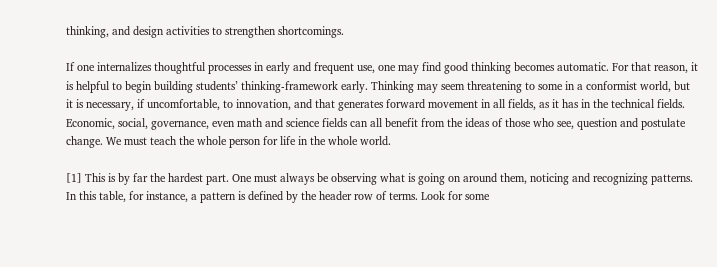thinking, and design activities to strengthen shortcomings.

If one internalizes thoughtful processes in early and frequent use, one may find good thinking becomes automatic. For that reason, it is helpful to begin building students’ thinking-framework early. Thinking may seem threatening to some in a conformist world, but it is necessary, if uncomfortable, to innovation, and that generates forward movement in all fields, as it has in the technical fields. Economic, social, governance, even math and science fields can all benefit from the ideas of those who see, question and postulate change. We must teach the whole person for life in the whole world.

[1] This is by far the hardest part. One must always be observing what is going on around them, noticing and recognizing patterns. In this table, for instance, a pattern is defined by the header row of terms. Look for some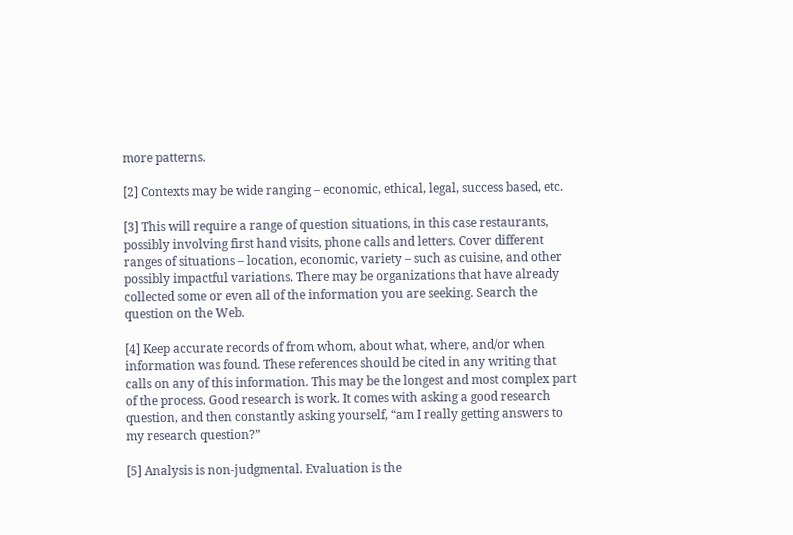more patterns.

[2] Contexts may be wide ranging – economic, ethical, legal, success based, etc.

[3] This will require a range of question situations, in this case restaurants, possibly involving first hand visits, phone calls and letters. Cover different ranges of situations – location, economic, variety – such as cuisine, and other possibly impactful variations. There may be organizations that have already collected some or even all of the information you are seeking. Search the question on the Web.

[4] Keep accurate records of from whom, about what, where, and/or when information was found. These references should be cited in any writing that calls on any of this information. This may be the longest and most complex part of the process. Good research is work. It comes with asking a good research question, and then constantly asking yourself, “am I really getting answers to my research question?”

[5] Analysis is non-judgmental. Evaluation is the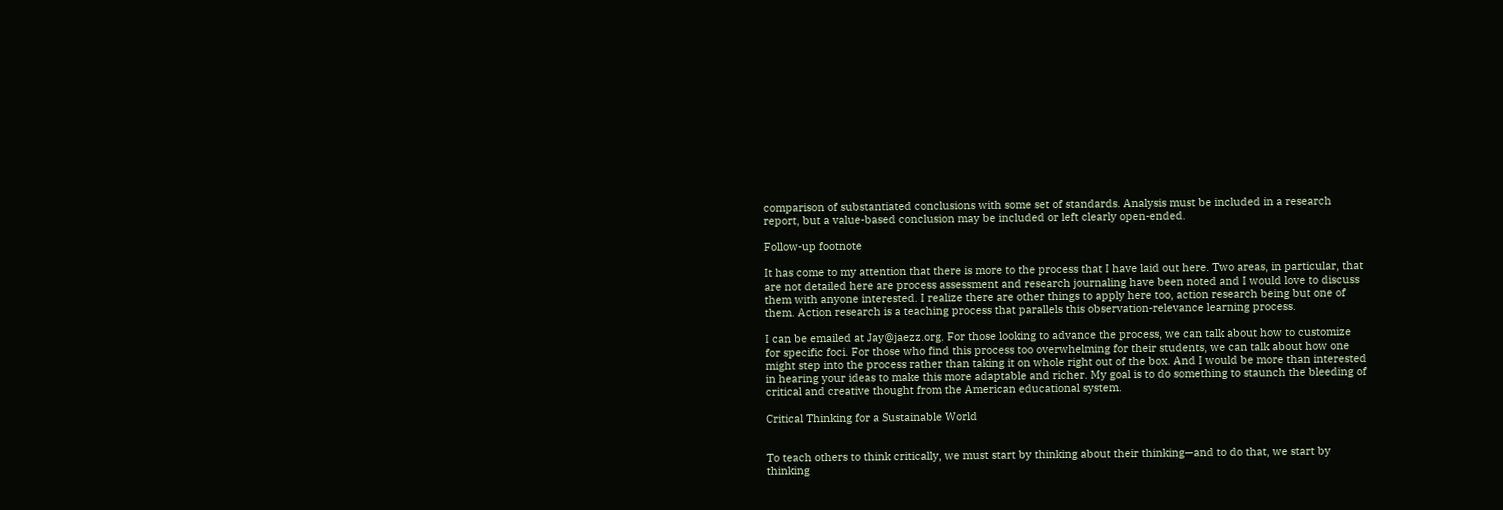comparison of substantiated conclusions with some set of standards. Analysis must be included in a research report, but a value-based conclusion may be included or left clearly open-ended.

Follow-up footnote

It has come to my attention that there is more to the process that I have laid out here. Two areas, in particular, that are not detailed here are process assessment and research journaling have been noted and I would love to discuss them with anyone interested. I realize there are other things to apply here too, action research being but one of them. Action research is a teaching process that parallels this observation-relevance learning process.

I can be emailed at Jay@jaezz.org. For those looking to advance the process, we can talk about how to customize for specific foci. For those who find this process too overwhelming for their students, we can talk about how one might step into the process rather than taking it on whole right out of the box. And I would be more than interested in hearing your ideas to make this more adaptable and richer. My goal is to do something to staunch the bleeding of critical and creative thought from the American educational system.

Critical Thinking for a Sustainable World


To teach others to think critically, we must start by thinking about their thinking—and to do that, we start by thinking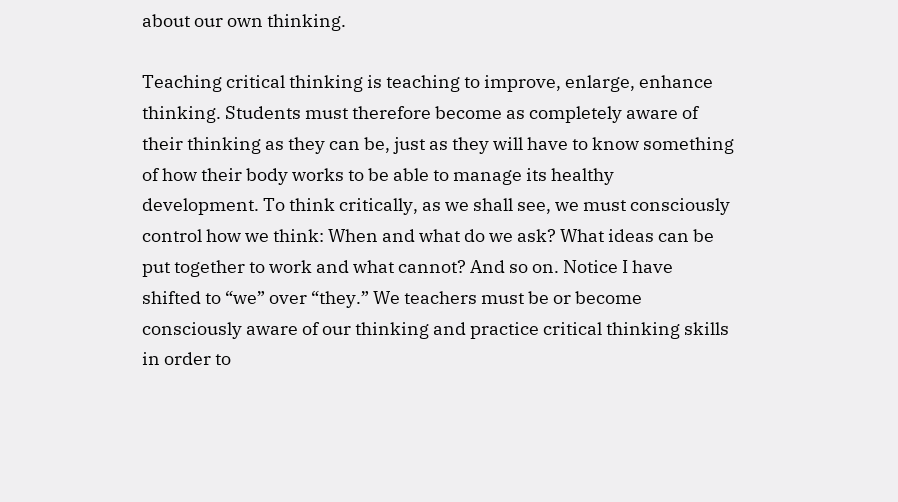about our own thinking.

Teaching critical thinking is teaching to improve, enlarge, enhance thinking. Students must therefore become as completely aware of their thinking as they can be, just as they will have to know something of how their body works to be able to manage its healthy development. To think critically, as we shall see, we must consciously control how we think: When and what do we ask? What ideas can be put together to work and what cannot? And so on. Notice I have shifted to “we” over “they.” We teachers must be or become consciously aware of our thinking and practice critical thinking skills in order to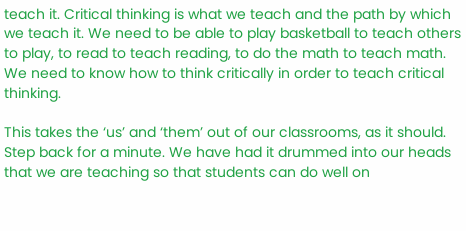teach it. Critical thinking is what we teach and the path by which we teach it. We need to be able to play basketball to teach others to play, to read to teach reading, to do the math to teach math. We need to know how to think critically in order to teach critical thinking.

This takes the ‘us’ and ‘them’ out of our classrooms, as it should. Step back for a minute. We have had it drummed into our heads that we are teaching so that students can do well on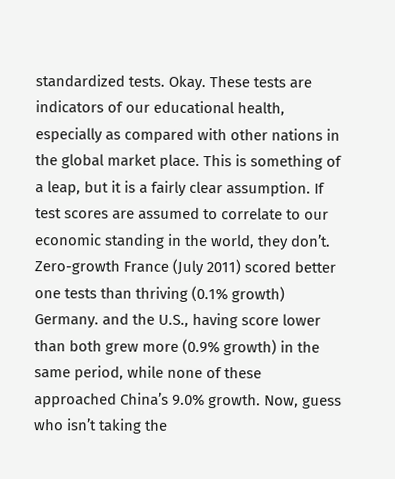standardized tests. Okay. These tests are indicators of our educational health, especially as compared with other nations in the global market place. This is something of a leap, but it is a fairly clear assumption. If test scores are assumed to correlate to our economic standing in the world, they don’t. Zero-growth France (July 2011) scored better one tests than thriving (0.1% growth) Germany. and the U.S., having score lower than both grew more (0.9% growth) in the same period, while none of these approached China’s 9.0% growth. Now, guess who isn’t taking the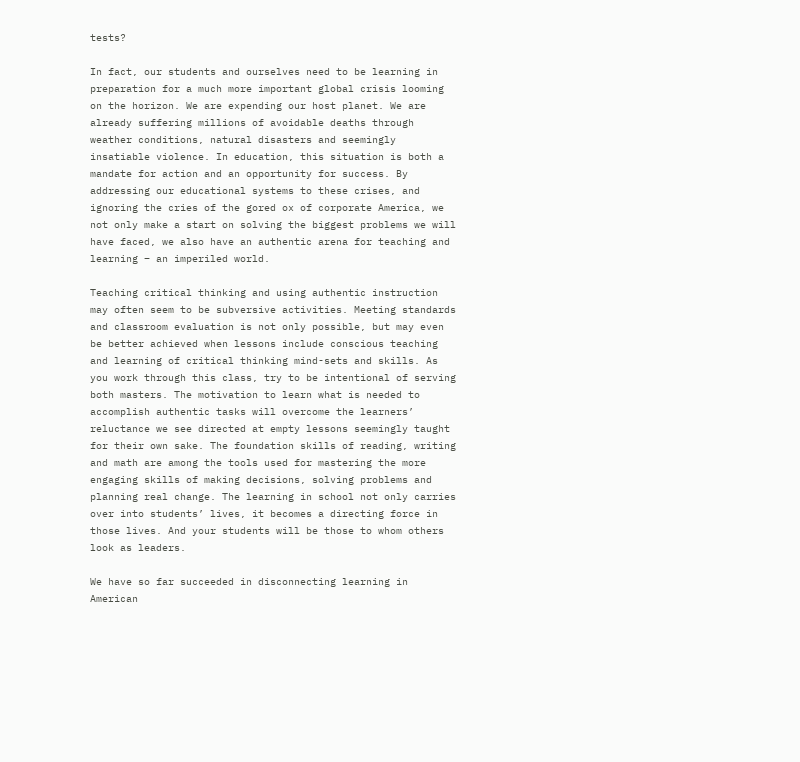tests?

In fact, our students and ourselves need to be learning in preparation for a much more important global crisis looming on the horizon. We are expending our host planet. We are already suffering millions of avoidable deaths through weather conditions, natural disasters and seemingly insatiable violence. In education, this situation is both a mandate for action and an opportunity for success. By addressing our educational systems to these crises, and ignoring the cries of the gored ox of corporate America, we not only make a start on solving the biggest problems we will have faced, we also have an authentic arena for teaching and learning – an imperiled world.

Teaching critical thinking and using authentic instruction may often seem to be subversive activities. Meeting standards and classroom evaluation is not only possible, but may even be better achieved when lessons include conscious teaching and learning of critical thinking mind-sets and skills. As you work through this class, try to be intentional of serving both masters. The motivation to learn what is needed to accomplish authentic tasks will overcome the learners’ reluctance we see directed at empty lessons seemingly taught for their own sake. The foundation skills of reading, writing and math are among the tools used for mastering the more engaging skills of making decisions, solving problems and planning real change. The learning in school not only carries over into students’ lives, it becomes a directing force in those lives. And your students will be those to whom others look as leaders.

We have so far succeeded in disconnecting learning in American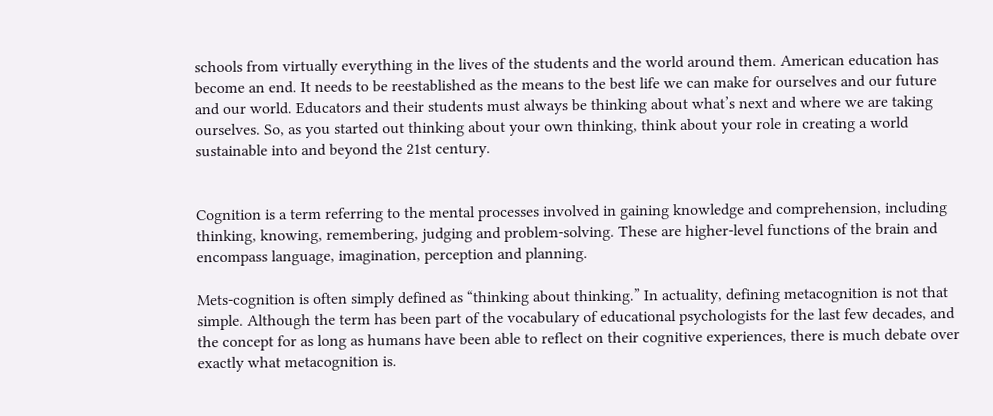schools from virtually everything in the lives of the students and the world around them. American education has become an end. It needs to be reestablished as the means to the best life we can make for ourselves and our future and our world. Educators and their students must always be thinking about what’s next and where we are taking ourselves. So, as you started out thinking about your own thinking, think about your role in creating a world sustainable into and beyond the 21st century.


Cognition is a term referring to the mental processes involved in gaining knowledge and comprehension, including thinking, knowing, remembering, judging and problem-solving. These are higher-level functions of the brain and encompass language, imagination, perception and planning.

Mets-cognition is often simply defined as “thinking about thinking.” In actuality, defining metacognition is not that simple. Although the term has been part of the vocabulary of educational psychologists for the last few decades, and the concept for as long as humans have been able to reflect on their cognitive experiences, there is much debate over exactly what metacognition is.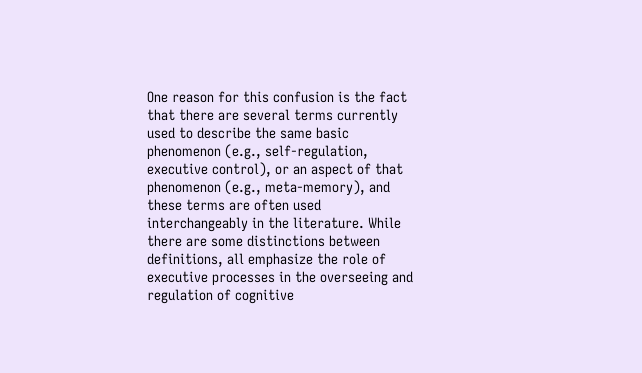One reason for this confusion is the fact that there are several terms currently used to describe the same basic phenomenon (e.g., self-regulation, executive control), or an aspect of that phenomenon (e.g., meta-memory), and these terms are often used interchangeably in the literature. While there are some distinctions between definitions, all emphasize the role of executive processes in the overseeing and regulation of cognitive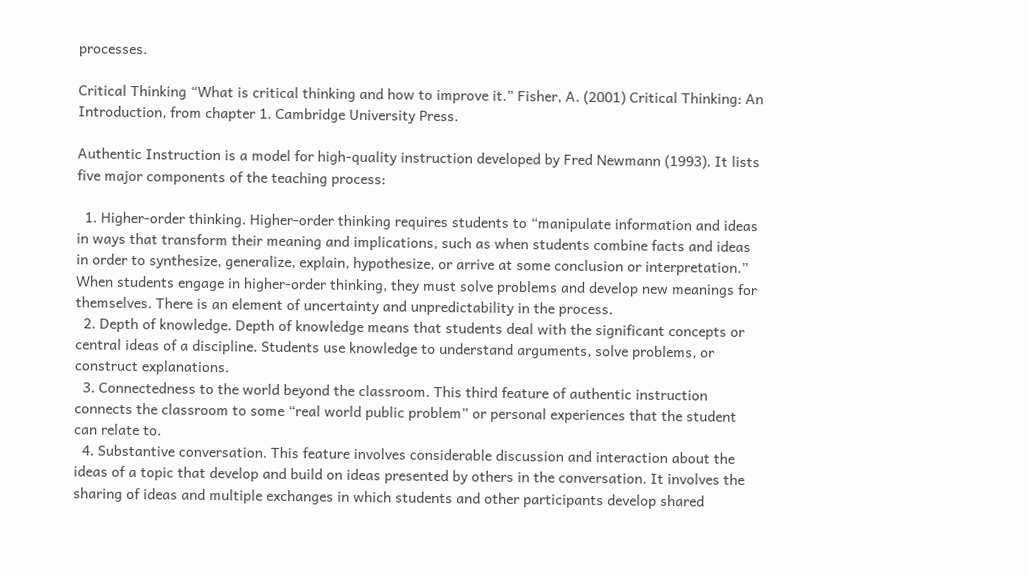processes.

Critical Thinking “What is critical thinking and how to improve it.” Fisher, A. (2001) Critical Thinking: An Introduction, from chapter 1. Cambridge University Press.

Authentic Instruction is a model for high-quality instruction developed by Fred Newmann (1993). It lists five major components of the teaching process:

  1. Higher-order thinking. Higher-order thinking requires students to “manipulate information and ideas in ways that transform their meaning and implications, such as when students combine facts and ideas in order to synthesize, generalize, explain, hypothesize, or arrive at some conclusion or interpretation.” When students engage in higher-order thinking, they must solve problems and develop new meanings for themselves. There is an element of uncertainty and unpredictability in the process.
  2. Depth of knowledge. Depth of knowledge means that students deal with the significant concepts or central ideas of a discipline. Students use knowledge to understand arguments, solve problems, or construct explanations.
  3. Connectedness to the world beyond the classroom. This third feature of authentic instruction connects the classroom to some “real world public problem” or personal experiences that the student can relate to.
  4. Substantive conversation. This feature involves considerable discussion and interaction about the ideas of a topic that develop and build on ideas presented by others in the conversation. It involves the sharing of ideas and multiple exchanges in which students and other participants develop shared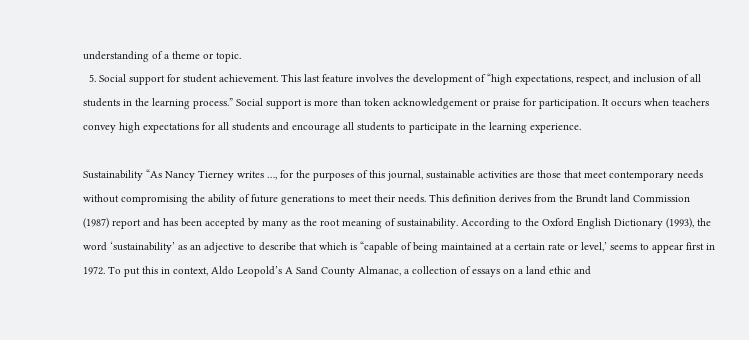understanding of a theme or topic.
  5. Social support for student achievement. This last feature involves the development of “high expectations, respect, and inclusion of all students in the learning process.” Social support is more than token acknowledgement or praise for participation. It occurs when teachers convey high expectations for all students and encourage all students to participate in the learning experience.

Sustainability “As Nancy Tierney writes …, for the purposes of this journal, sustainable activities are those that meet contemporary needs without compromising the ability of future generations to meet their needs. This definition derives from the Brundt land Commission (1987) report and has been accepted by many as the root meaning of sustainability. According to the Oxford English Dictionary (1993), the word ‘sustainability’ as an adjective to describe that which is “capable of being maintained at a certain rate or level,’ seems to appear first in 1972. To put this in context, Aldo Leopold’s A Sand County Almanac, a collection of essays on a land ethic and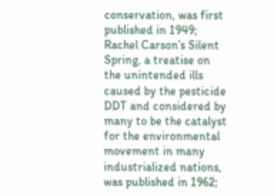conservation, was first published in 1949; Rachel Carson’s Silent Spring, a treatise on the unintended ills caused by the pesticide DDT and considered by many to be the catalyst for the environmental movement in many industrialized nations, was published in 1962;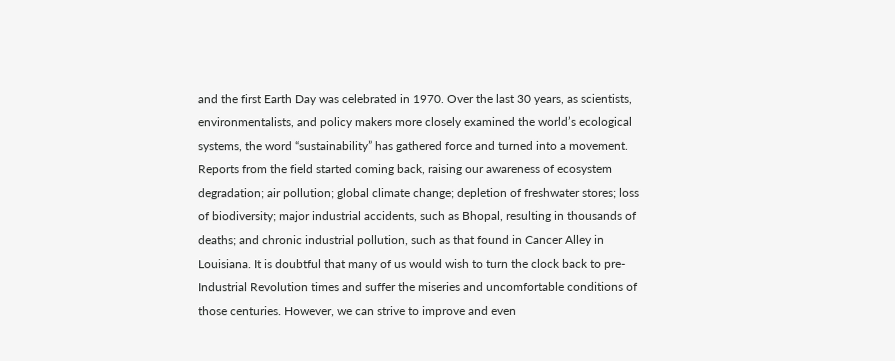and the first Earth Day was celebrated in 1970. Over the last 30 years, as scientists, environmentalists, and policy makers more closely examined the world’s ecological systems, the word “sustainability” has gathered force and turned into a movement. Reports from the field started coming back, raising our awareness of ecosystem degradation; air pollution; global climate change; depletion of freshwater stores; loss of biodiversity; major industrial accidents, such as Bhopal, resulting in thousands of deaths; and chronic industrial pollution, such as that found in Cancer Alley in Louisiana. It is doubtful that many of us would wish to turn the clock back to pre-Industrial Revolution times and suffer the miseries and uncomfortable conditions of those centuries. However, we can strive to improve and even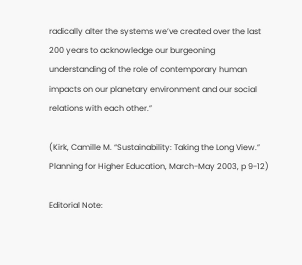radically alter the systems we’ve created over the last 200 years to acknowledge our burgeoning understanding of the role of contemporary human impacts on our planetary environment and our social relations with each other.”

(Kirk, Camille M. “Sustainability: Taking the Long View.” Planning for Higher Education, March-May 2003, p 9-12)

Editorial Note: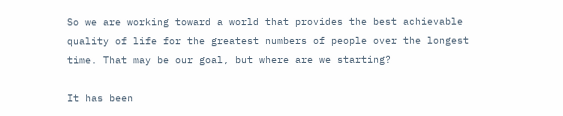So we are working toward a world that provides the best achievable quality of life for the greatest numbers of people over the longest time. That may be our goal, but where are we starting?

It has been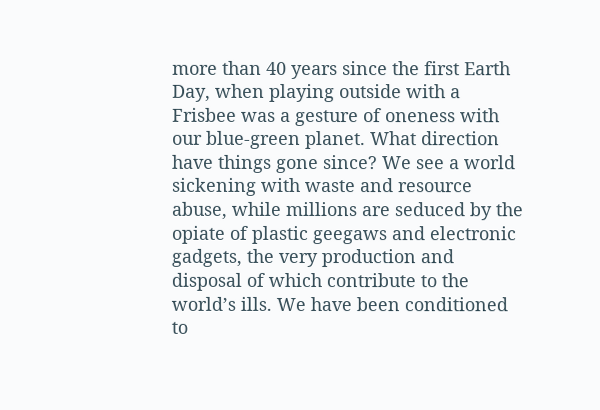more than 40 years since the first Earth Day, when playing outside with a Frisbee was a gesture of oneness with our blue-green planet. What direction have things gone since? We see a world sickening with waste and resource abuse, while millions are seduced by the opiate of plastic geegaws and electronic gadgets, the very production and disposal of which contribute to the world’s ills. We have been conditioned to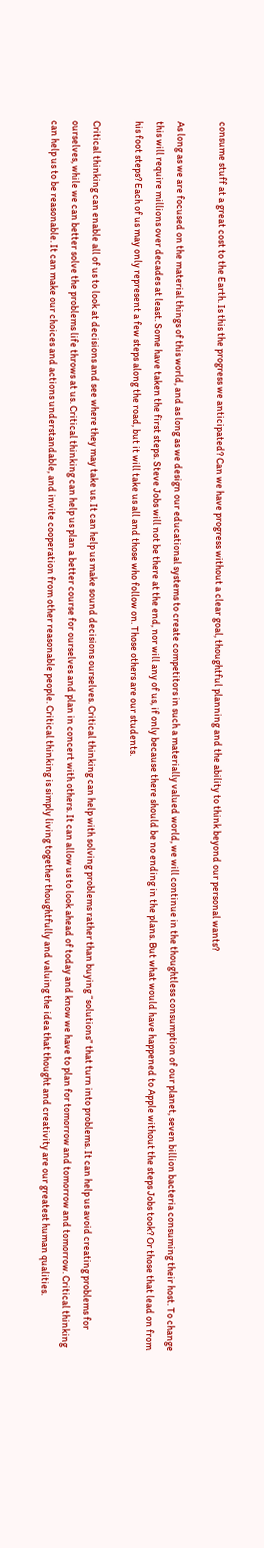consume stuff at a great cost to the Earth. Is this the progress we anticipated? Can we have progress without a clear goal, thoughtful planning and the ability to think beyond our personal wants?

As long as we are focused on the material things of this world, and as long as we design our educational systems to create competitors in such a materially valued world, we will continue in the thoughtless consumption of our planet, seven billion bacteria consuming their host. To change this will require millions over decades at least. Some have taken the first steps. Steve Jobs will not be there at the end, nor will any of us, if only because there should be no ending in the plans. But what would have happened to Apple without the steps Jobs took? Or those that lead on from his foot steps? Each of us may only represent a few steps along the road, but it will take us all and those who follow on. Those others are our students.

Critical thinking can enable all of us to look at decisions and see where they may take us. It can help us make sound decisions ourselves. Critical thinking can help with solving problems rather than buying “solutions” that turn into problems. It can help us avoid creating problems for ourselves, while we can better solve the problems life throws at us. Critical thinking can help us plan a better course for ourselves and plan in concert with others. It can allow us to look ahead of today and know we have to plan for tomorrow and tomorrow and tomorrow. Critical thinking can help us to be reasonable. It can make our choices and actions understandable, and invite cooperation from other reasonable people. Critical thinking is simply living together thoughtfully and valuing the idea that thought and creativity are our greatest human qualities.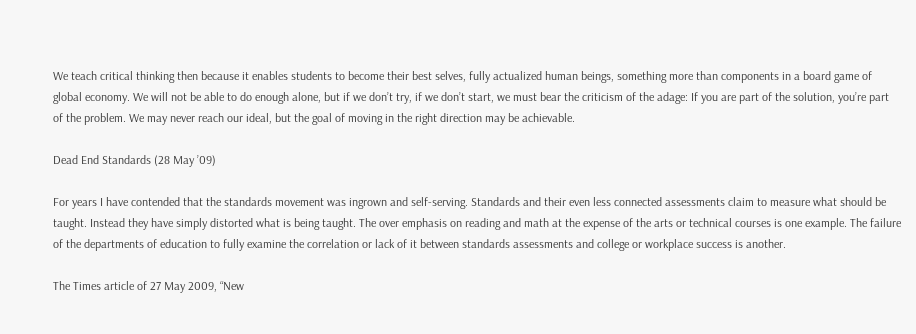We teach critical thinking then because it enables students to become their best selves, fully actualized human beings, something more than components in a board game of global economy. We will not be able to do enough alone, but if we don’t try, if we don’t start, we must bear the criticism of the adage: If you are part of the solution, you’re part of the problem. We may never reach our ideal, but the goal of moving in the right direction may be achievable.

Dead End Standards (28 May ’09)

For years I have contended that the standards movement was ingrown and self-serving. Standards and their even less connected assessments claim to measure what should be taught. Instead they have simply distorted what is being taught. The over emphasis on reading and math at the expense of the arts or technical courses is one example. The failure of the departments of education to fully examine the correlation or lack of it between standards assessments and college or workplace success is another.

The Times article of 27 May 2009, “New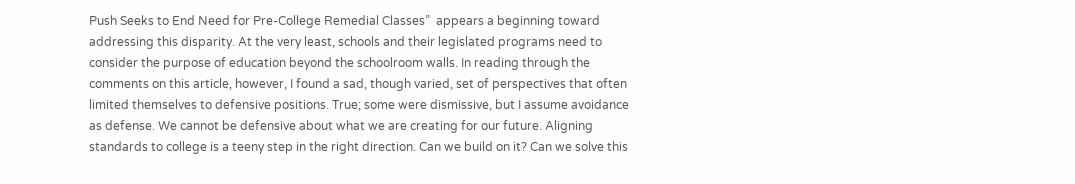Push Seeks to End Need for Pre-College Remedial Classes”  appears a beginning toward addressing this disparity. At the very least, schools and their legislated programs need to consider the purpose of education beyond the schoolroom walls. In reading through the comments on this article, however, I found a sad, though varied, set of perspectives that often limited themselves to defensive positions. True; some were dismissive, but I assume avoidance as defense. We cannot be defensive about what we are creating for our future. Aligning standards to college is a teeny step in the right direction. Can we build on it? Can we solve this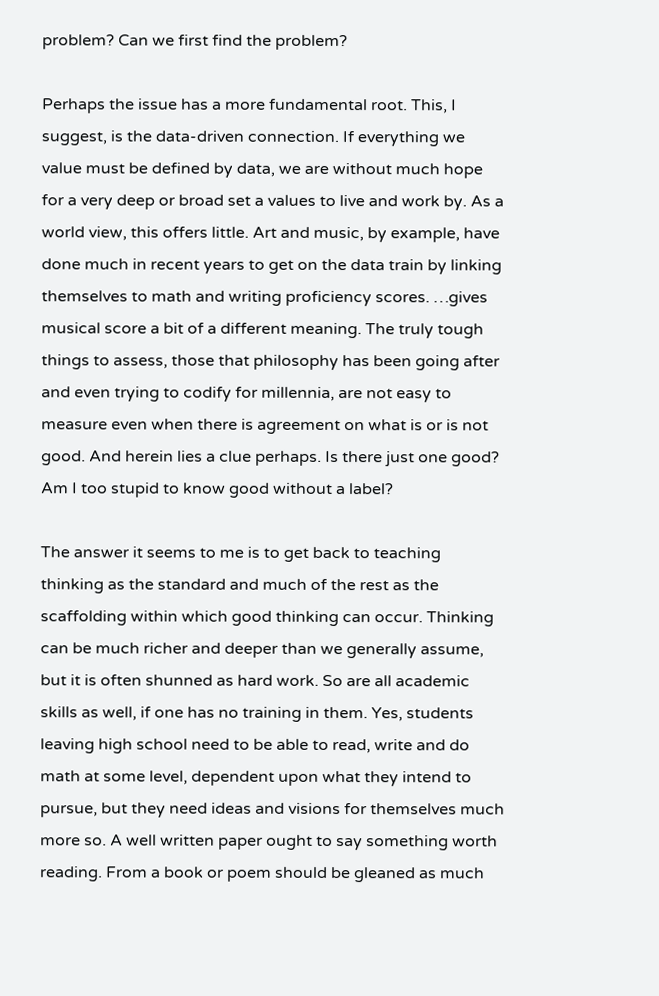problem? Can we first find the problem?

Perhaps the issue has a more fundamental root. This, I suggest, is the data-driven connection. If everything we value must be defined by data, we are without much hope for a very deep or broad set a values to live and work by. As a world view, this offers little. Art and music, by example, have done much in recent years to get on the data train by linking themselves to math and writing proficiency scores. …gives musical score a bit of a different meaning. The truly tough things to assess, those that philosophy has been going after and even trying to codify for millennia, are not easy to measure even when there is agreement on what is or is not good. And herein lies a clue perhaps. Is there just one good? Am I too stupid to know good without a label?

The answer it seems to me is to get back to teaching thinking as the standard and much of the rest as the scaffolding within which good thinking can occur. Thinking can be much richer and deeper than we generally assume, but it is often shunned as hard work. So are all academic skills as well, if one has no training in them. Yes, students leaving high school need to be able to read, write and do math at some level, dependent upon what they intend to pursue, but they need ideas and visions for themselves much more so. A well written paper ought to say something worth reading. From a book or poem should be gleaned as much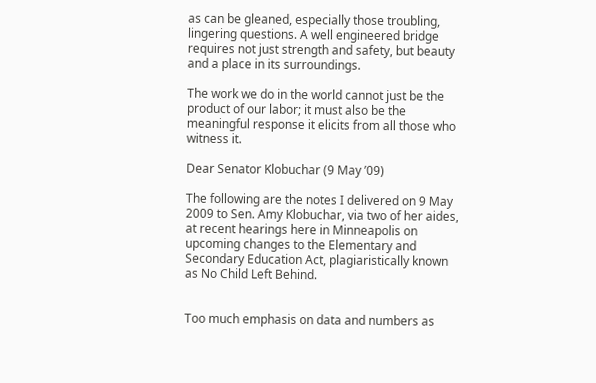as can be gleaned, especially those troubling, lingering questions. A well engineered bridge requires not just strength and safety, but beauty and a place in its surroundings.

The work we do in the world cannot just be the product of our labor; it must also be the meaningful response it elicits from all those who witness it.

Dear Senator Klobuchar (9 May ’09)

The following are the notes I delivered on 9 May 2009 to Sen. Amy Klobuchar, via two of her aides, at recent hearings here in Minneapolis on upcoming changes to the Elementary and Secondary Education Act, plagiaristically known as No Child Left Behind.


Too much emphasis on data and numbers as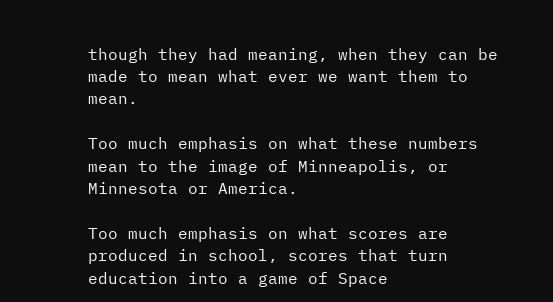though they had meaning, when they can be made to mean what ever we want them to mean.

Too much emphasis on what these numbers mean to the image of Minneapolis, or Minnesota or America.

Too much emphasis on what scores are produced in school, scores that turn education into a game of Space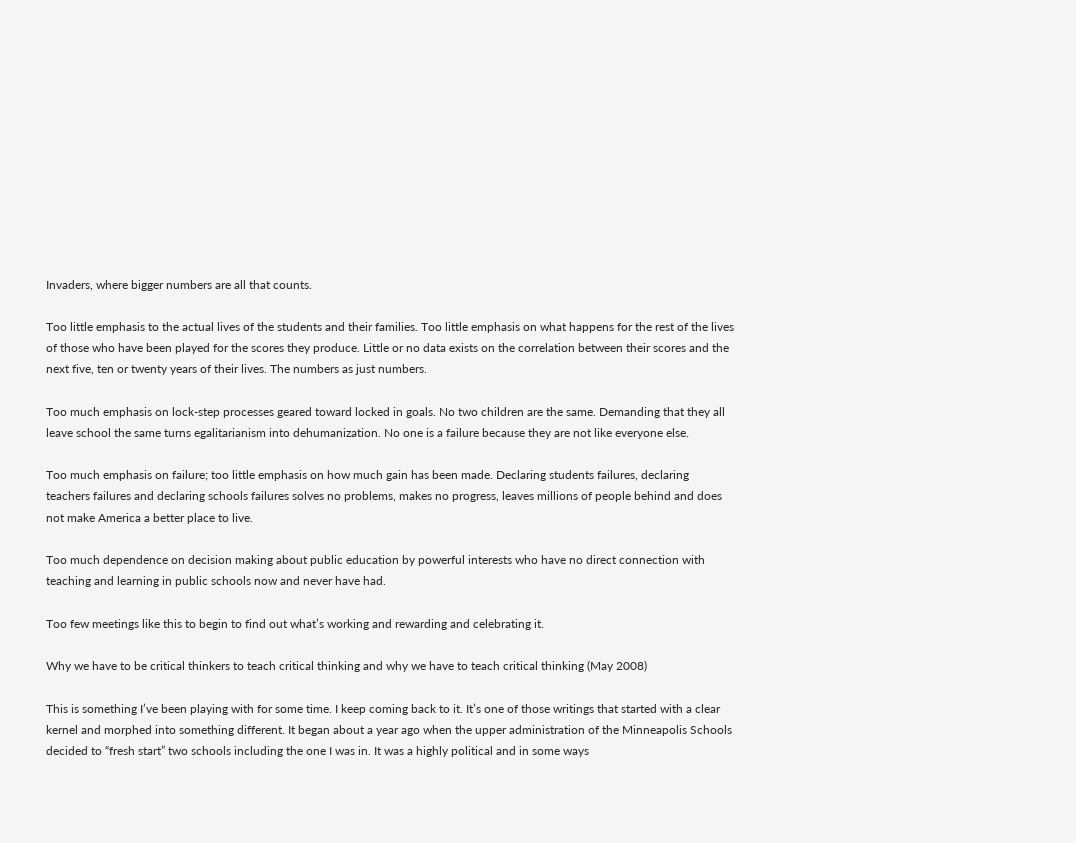Invaders, where bigger numbers are all that counts.

Too little emphasis to the actual lives of the students and their families. Too little emphasis on what happens for the rest of the lives of those who have been played for the scores they produce. Little or no data exists on the correlation between their scores and the next five, ten or twenty years of their lives. The numbers as just numbers.

Too much emphasis on lock-step processes geared toward locked in goals. No two children are the same. Demanding that they all leave school the same turns egalitarianism into dehumanization. No one is a failure because they are not like everyone else.

Too much emphasis on failure; too little emphasis on how much gain has been made. Declaring students failures, declaring teachers failures and declaring schools failures solves no problems, makes no progress, leaves millions of people behind and does not make America a better place to live.

Too much dependence on decision making about public education by powerful interests who have no direct connection with teaching and learning in public schools now and never have had.

Too few meetings like this to begin to find out what’s working and rewarding and celebrating it.

Why we have to be critical thinkers to teach critical thinking and why we have to teach critical thinking (May 2008)

This is something I’ve been playing with for some time. I keep coming back to it. It’s one of those writings that started with a clear kernel and morphed into something different. It began about a year ago when the upper administration of the Minneapolis Schools decided to “fresh start” two schools including the one I was in. It was a highly political and in some ways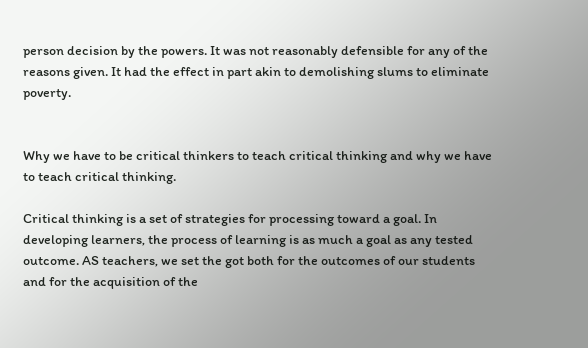person decision by the powers. It was not reasonably defensible for any of the reasons given. It had the effect in part akin to demolishing slums to eliminate poverty.


Why we have to be critical thinkers to teach critical thinking and why we have to teach critical thinking.

Critical thinking is a set of strategies for processing toward a goal. In developing learners, the process of learning is as much a goal as any tested outcome. AS teachers, we set the got both for the outcomes of our students and for the acquisition of the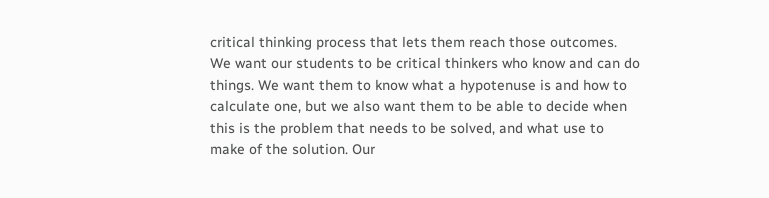critical thinking process that lets them reach those outcomes. We want our students to be critical thinkers who know and can do things. We want them to know what a hypotenuse is and how to calculate one, but we also want them to be able to decide when this is the problem that needs to be solved, and what use to make of the solution. Our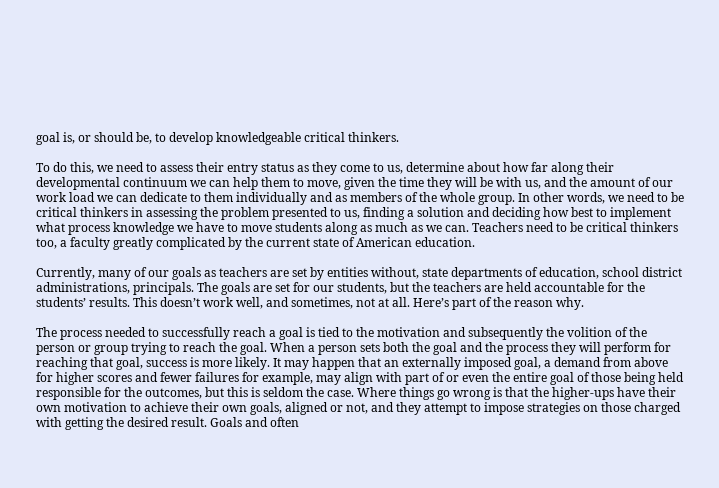goal is, or should be, to develop knowledgeable critical thinkers.

To do this, we need to assess their entry status as they come to us, determine about how far along their developmental continuum we can help them to move, given the time they will be with us, and the amount of our work load we can dedicate to them individually and as members of the whole group. In other words, we need to be critical thinkers in assessing the problem presented to us, finding a solution and deciding how best to implement what process knowledge we have to move students along as much as we can. Teachers need to be critical thinkers too, a faculty greatly complicated by the current state of American education.

Currently, many of our goals as teachers are set by entities without, state departments of education, school district administrations, principals. The goals are set for our students, but the teachers are held accountable for the students’ results. This doesn’t work well, and sometimes, not at all. Here’s part of the reason why.

The process needed to successfully reach a goal is tied to the motivation and subsequently the volition of the person or group trying to reach the goal. When a person sets both the goal and the process they will perform for reaching that goal, success is more likely. It may happen that an externally imposed goal, a demand from above for higher scores and fewer failures for example, may align with part of or even the entire goal of those being held responsible for the outcomes, but this is seldom the case. Where things go wrong is that the higher-ups have their own motivation to achieve their own goals, aligned or not, and they attempt to impose strategies on those charged with getting the desired result. Goals and often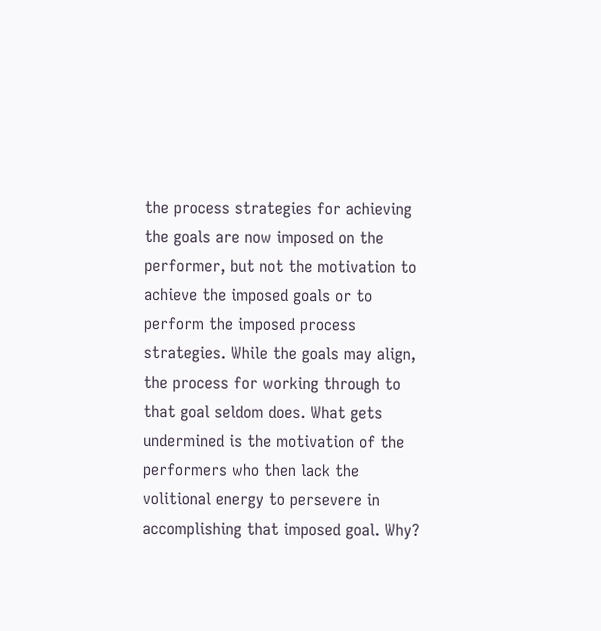the process strategies for achieving the goals are now imposed on the performer, but not the motivation to achieve the imposed goals or to perform the imposed process strategies. While the goals may align, the process for working through to that goal seldom does. What gets undermined is the motivation of the performers who then lack the volitional energy to persevere in accomplishing that imposed goal. Why?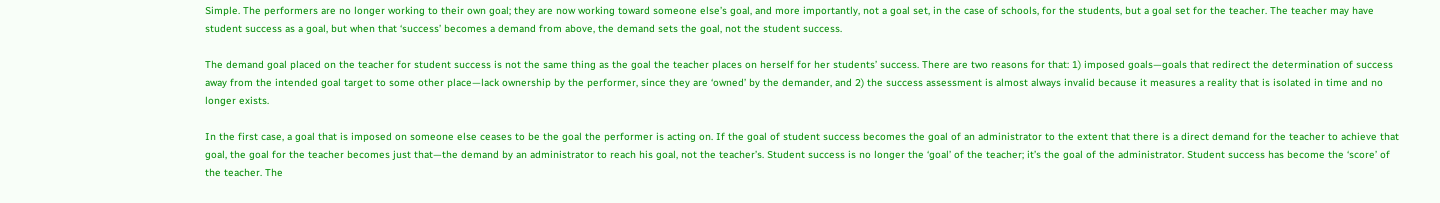Simple. The performers are no longer working to their own goal; they are now working toward someone else’s goal, and more importantly, not a goal set, in the case of schools, for the students, but a goal set for the teacher. The teacher may have student success as a goal, but when that ‘success’ becomes a demand from above, the demand sets the goal, not the student success.

The demand goal placed on the teacher for student success is not the same thing as the goal the teacher places on herself for her students’ success. There are two reasons for that: 1) imposed goals—goals that redirect the determination of success away from the intended goal target to some other place—lack ownership by the performer, since they are ‘owned’ by the demander, and 2) the success assessment is almost always invalid because it measures a reality that is isolated in time and no longer exists.

In the first case, a goal that is imposed on someone else ceases to be the goal the performer is acting on. If the goal of student success becomes the goal of an administrator to the extent that there is a direct demand for the teacher to achieve that goal, the goal for the teacher becomes just that—the demand by an administrator to reach his goal, not the teacher’s. Student success is no longer the ‘goal’ of the teacher; it’s the goal of the administrator. Student success has become the ‘score’ of the teacher. The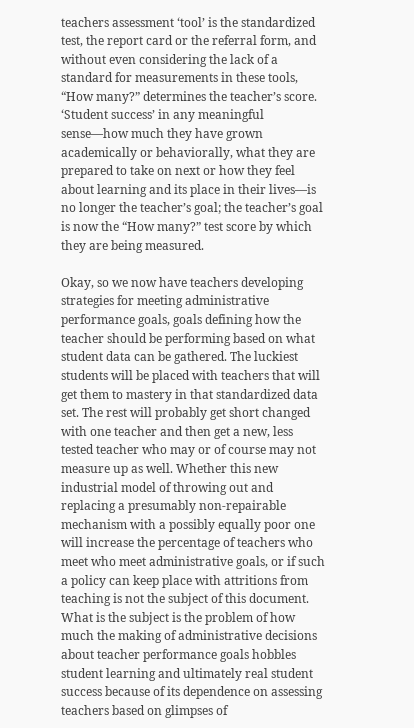teachers assessment ‘tool’ is the standardized test, the report card or the referral form, and without even considering the lack of a standard for measurements in these tools, “How many?” determines the teacher’s score. ‘Student success’ in any meaningful sense—how much they have grown academically or behaviorally, what they are prepared to take on next or how they feel about learning and its place in their lives—is no longer the teacher’s goal; the teacher’s goal is now the “How many?” test score by which they are being measured.

Okay, so we now have teachers developing strategies for meeting administrative performance goals, goals defining how the teacher should be performing based on what student data can be gathered. The luckiest students will be placed with teachers that will get them to mastery in that standardized data set. The rest will probably get short changed with one teacher and then get a new, less tested teacher who may or of course may not measure up as well. Whether this new industrial model of throwing out and replacing a presumably non-repairable mechanism with a possibly equally poor one will increase the percentage of teachers who meet who meet administrative goals, or if such a policy can keep place with attritions from teaching is not the subject of this document. What is the subject is the problem of how much the making of administrative decisions about teacher performance goals hobbles student learning and ultimately real student success because of its dependence on assessing teachers based on glimpses of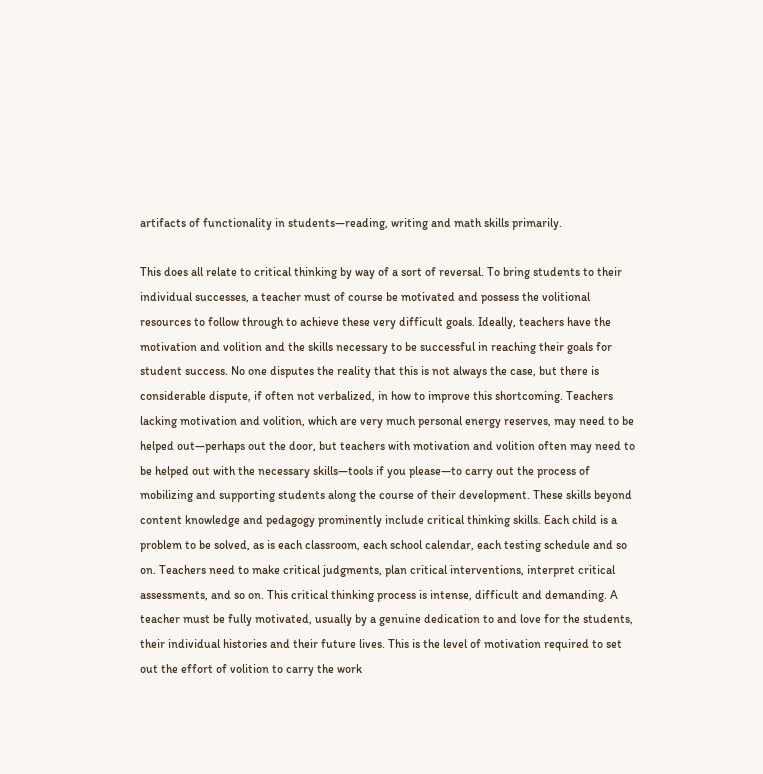artifacts of functionality in students—reading, writing and math skills primarily.

This does all relate to critical thinking by way of a sort of reversal. To bring students to their individual successes, a teacher must of course be motivated and possess the volitional resources to follow through to achieve these very difficult goals. Ideally, teachers have the motivation and volition and the skills necessary to be successful in reaching their goals for student success. No one disputes the reality that this is not always the case, but there is considerable dispute, if often not verbalized, in how to improve this shortcoming. Teachers lacking motivation and volition, which are very much personal energy reserves, may need to be helped out—perhaps out the door, but teachers with motivation and volition often may need to be helped out with the necessary skills—tools if you please—to carry out the process of mobilizing and supporting students along the course of their development. These skills beyond content knowledge and pedagogy prominently include critical thinking skills. Each child is a problem to be solved, as is each classroom, each school calendar, each testing schedule and so on. Teachers need to make critical judgments, plan critical interventions, interpret critical assessments, and so on. This critical thinking process is intense, difficult and demanding. A teacher must be fully motivated, usually by a genuine dedication to and love for the students, their individual histories and their future lives. This is the level of motivation required to set out the effort of volition to carry the work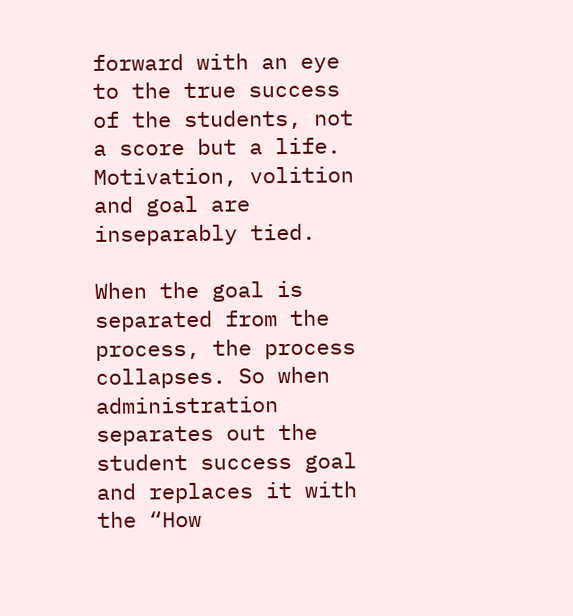forward with an eye to the true success of the students, not a score but a life. Motivation, volition and goal are inseparably tied.

When the goal is separated from the process, the process collapses. So when administration separates out the student success goal and replaces it with the “How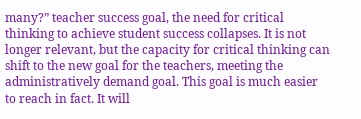many?” teacher success goal, the need for critical thinking to achieve student success collapses. It is not longer relevant, but the capacity for critical thinking can shift to the new goal for the teachers, meeting the administratively demand goal. This goal is much easier to reach in fact. It will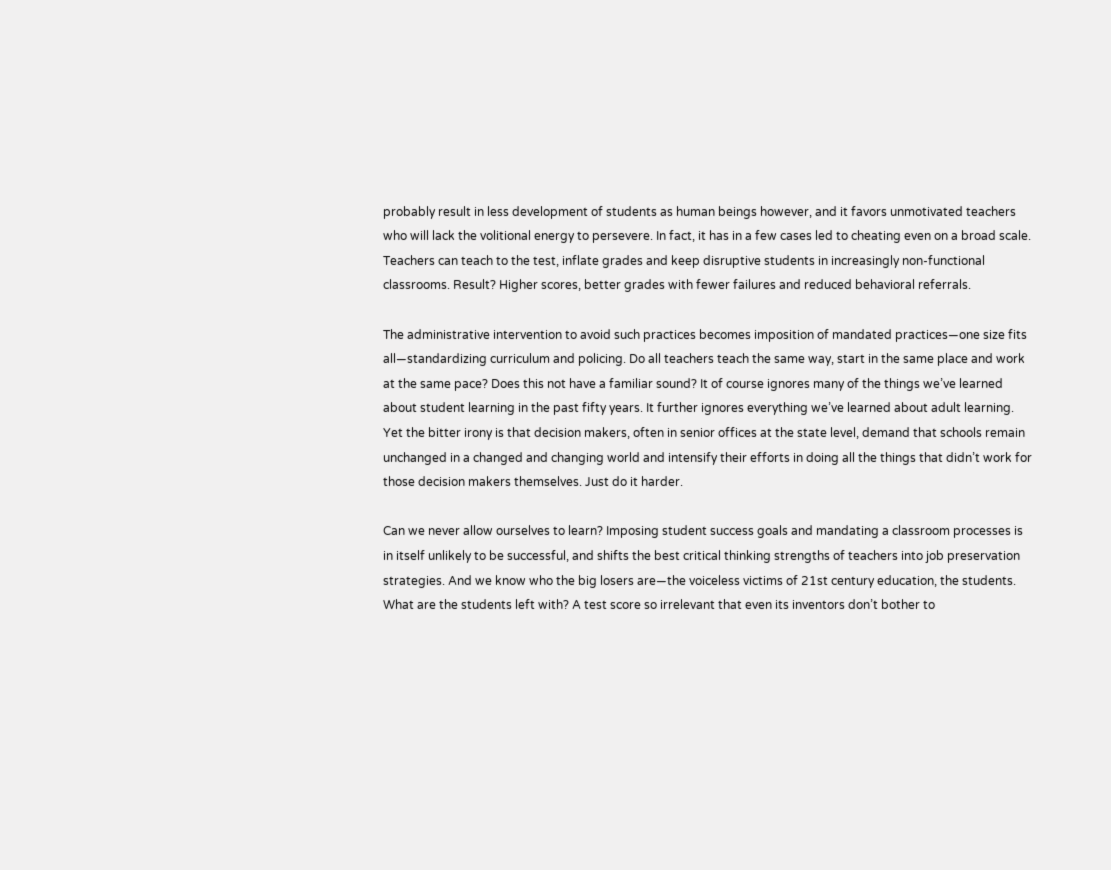probably result in less development of students as human beings however, and it favors unmotivated teachers who will lack the volitional energy to persevere. In fact, it has in a few cases led to cheating even on a broad scale. Teachers can teach to the test, inflate grades and keep disruptive students in increasingly non-functional classrooms. Result? Higher scores, better grades with fewer failures and reduced behavioral referrals.

The administrative intervention to avoid such practices becomes imposition of mandated practices—one size fits all—standardizing curriculum and policing. Do all teachers teach the same way, start in the same place and work at the same pace? Does this not have a familiar sound? It of course ignores many of the things we’ve learned about student learning in the past fifty years. It further ignores everything we’ve learned about adult learning. Yet the bitter irony is that decision makers, often in senior offices at the state level, demand that schools remain unchanged in a changed and changing world and intensify their efforts in doing all the things that didn’t work for those decision makers themselves. Just do it harder.

Can we never allow ourselves to learn? Imposing student success goals and mandating a classroom processes is in itself unlikely to be successful, and shifts the best critical thinking strengths of teachers into job preservation strategies. And we know who the big losers are—the voiceless victims of 21st century education, the students. What are the students left with? A test score so irrelevant that even its inventors don’t bother to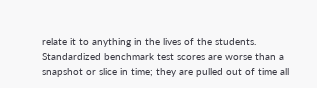relate it to anything in the lives of the students. Standardized benchmark test scores are worse than a snapshot or slice in time; they are pulled out of time all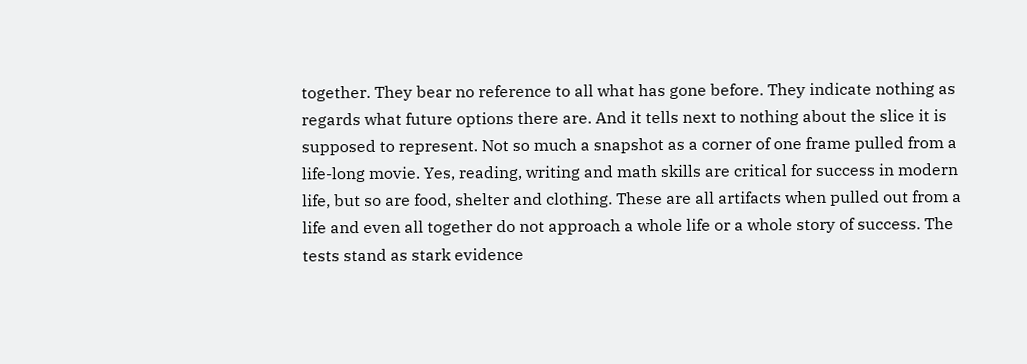together. They bear no reference to all what has gone before. They indicate nothing as regards what future options there are. And it tells next to nothing about the slice it is supposed to represent. Not so much a snapshot as a corner of one frame pulled from a life-long movie. Yes, reading, writing and math skills are critical for success in modern life, but so are food, shelter and clothing. These are all artifacts when pulled out from a life and even all together do not approach a whole life or a whole story of success. The tests stand as stark evidence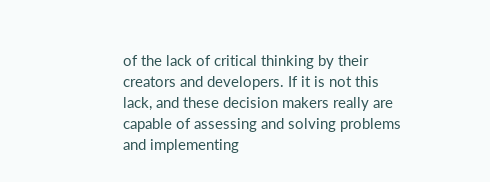of the lack of critical thinking by their creators and developers. If it is not this lack, and these decision makers really are capable of assessing and solving problems and implementing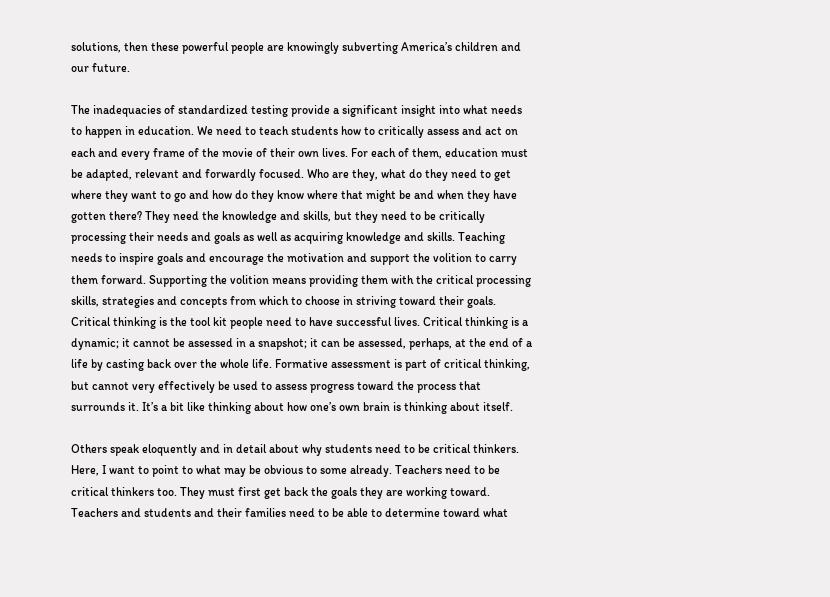solutions, then these powerful people are knowingly subverting America’s children and our future.

The inadequacies of standardized testing provide a significant insight into what needs to happen in education. We need to teach students how to critically assess and act on each and every frame of the movie of their own lives. For each of them, education must be adapted, relevant and forwardly focused. Who are they, what do they need to get where they want to go and how do they know where that might be and when they have gotten there? They need the knowledge and skills, but they need to be critically processing their needs and goals as well as acquiring knowledge and skills. Teaching needs to inspire goals and encourage the motivation and support the volition to carry them forward. Supporting the volition means providing them with the critical processing skills, strategies and concepts from which to choose in striving toward their goals. Critical thinking is the tool kit people need to have successful lives. Critical thinking is a dynamic; it cannot be assessed in a snapshot; it can be assessed, perhaps, at the end of a life by casting back over the whole life. Formative assessment is part of critical thinking, but cannot very effectively be used to assess progress toward the process that surrounds it. It’s a bit like thinking about how one’s own brain is thinking about itself.

Others speak eloquently and in detail about why students need to be critical thinkers. Here, I want to point to what may be obvious to some already. Teachers need to be critical thinkers too. They must first get back the goals they are working toward. Teachers and students and their families need to be able to determine toward what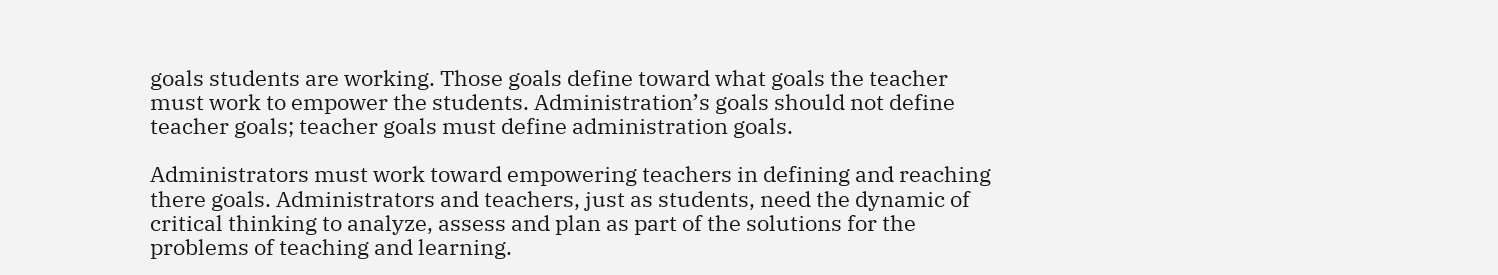goals students are working. Those goals define toward what goals the teacher must work to empower the students. Administration’s goals should not define teacher goals; teacher goals must define administration goals.

Administrators must work toward empowering teachers in defining and reaching there goals. Administrators and teachers, just as students, need the dynamic of critical thinking to analyze, assess and plan as part of the solutions for the problems of teaching and learning.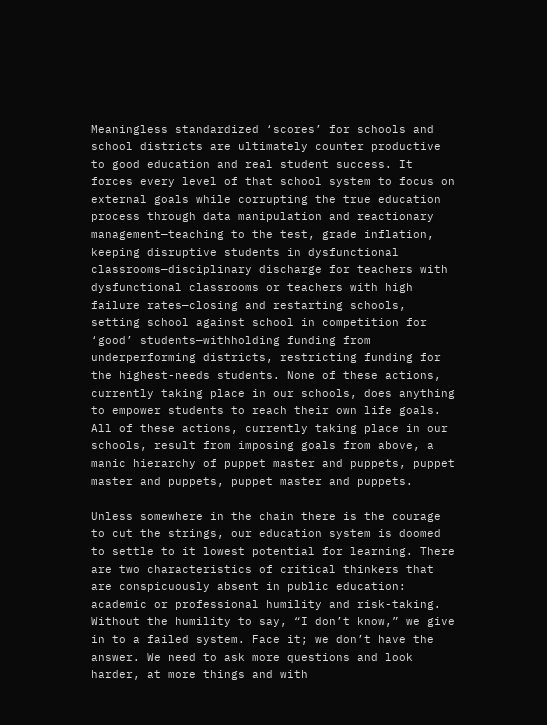Meaningless standardized ‘scores’ for schools and school districts are ultimately counter productive to good education and real student success. It forces every level of that school system to focus on external goals while corrupting the true education process through data manipulation and reactionary management—teaching to the test, grade inflation, keeping disruptive students in dysfunctional classrooms—disciplinary discharge for teachers with dysfunctional classrooms or teachers with high failure rates—closing and restarting schools, setting school against school in competition for ‘good’ students—withholding funding from underperforming districts, restricting funding for the highest-needs students. None of these actions, currently taking place in our schools, does anything to empower students to reach their own life goals. All of these actions, currently taking place in our schools, result from imposing goals from above, a manic hierarchy of puppet master and puppets, puppet master and puppets, puppet master and puppets.

Unless somewhere in the chain there is the courage to cut the strings, our education system is doomed to settle to it lowest potential for learning. There are two characteristics of critical thinkers that are conspicuously absent in public education: academic or professional humility and risk-taking. Without the humility to say, “I don’t know,” we give in to a failed system. Face it; we don’t have the answer. We need to ask more questions and look harder, at more things and with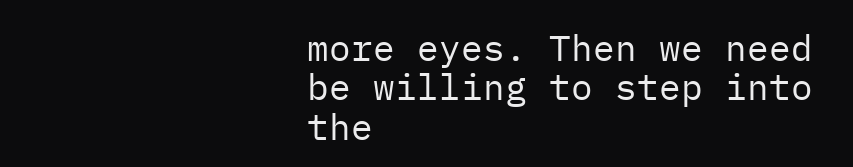more eyes. Then we need be willing to step into the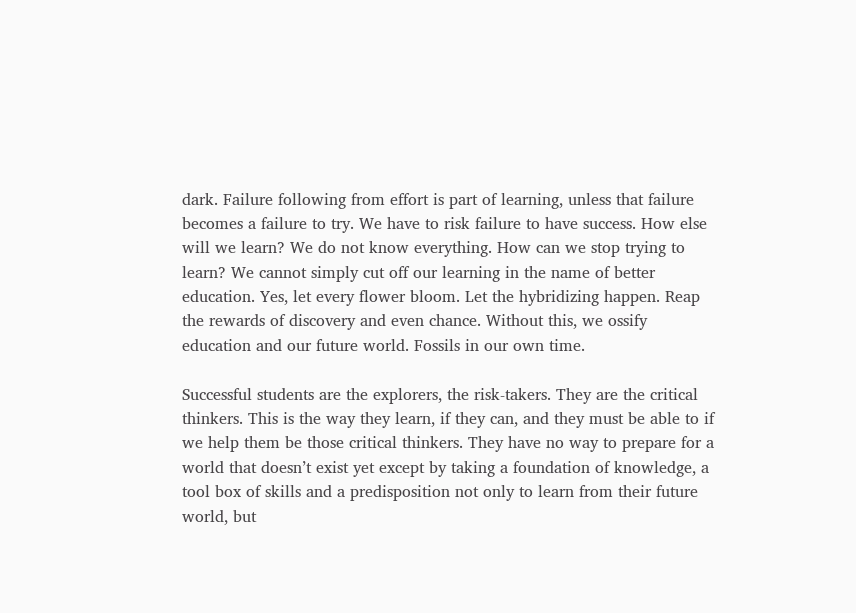dark. Failure following from effort is part of learning, unless that failure becomes a failure to try. We have to risk failure to have success. How else will we learn? We do not know everything. How can we stop trying to learn? We cannot simply cut off our learning in the name of better education. Yes, let every flower bloom. Let the hybridizing happen. Reap the rewards of discovery and even chance. Without this, we ossify education and our future world. Fossils in our own time.

Successful students are the explorers, the risk-takers. They are the critical thinkers. This is the way they learn, if they can, and they must be able to if we help them be those critical thinkers. They have no way to prepare for a world that doesn’t exist yet except by taking a foundation of knowledge, a tool box of skills and a predisposition not only to learn from their future world, but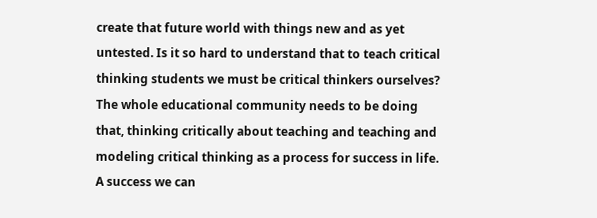create that future world with things new and as yet untested. Is it so hard to understand that to teach critical thinking students we must be critical thinkers ourselves? The whole educational community needs to be doing that, thinking critically about teaching and teaching and modeling critical thinking as a process for success in life. A success we can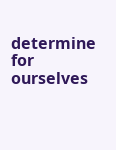determine for ourselves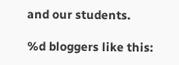and our students.

%d bloggers like this: